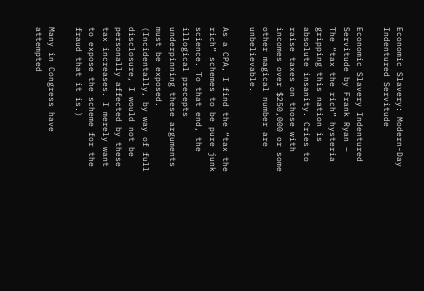Economic Slavery: Modern-Day Indentured Servitude

Economic Slavery Indentured Servitude by Frank Ryan –
The “tax the rich” hysteria gripping this nation is absolute insanity. Cries to raise taxes on those with incomes over $250,000 or some other magical number are unbelievable.

As a CPA, I find the “tax the rich” schemes to be pure junk science. To that end, the illogical precepts underpinning these arguments must be exposed. (Incidentally, by way of full disclosure, I would not be personally affected by these tax increases. I merely want to expose the scheme for the fraud that it is.)

Many in Congress have attempted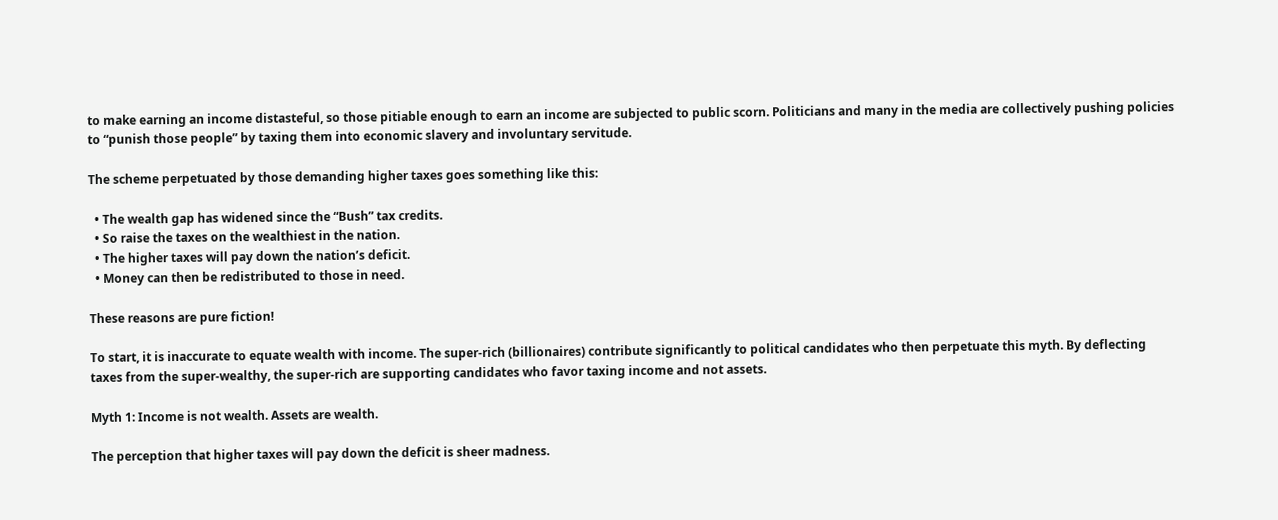to make earning an income distasteful, so those pitiable enough to earn an income are subjected to public scorn. Politicians and many in the media are collectively pushing policies to “punish those people” by taxing them into economic slavery and involuntary servitude.

The scheme perpetuated by those demanding higher taxes goes something like this:

  • The wealth gap has widened since the “Bush” tax credits.
  • So raise the taxes on the wealthiest in the nation.
  • The higher taxes will pay down the nation’s deficit.
  • Money can then be redistributed to those in need.

These reasons are pure fiction!

To start, it is inaccurate to equate wealth with income. The super-rich (billionaires) contribute significantly to political candidates who then perpetuate this myth. By deflecting taxes from the super-wealthy, the super-rich are supporting candidates who favor taxing income and not assets.

Myth 1: Income is not wealth. Assets are wealth.

The perception that higher taxes will pay down the deficit is sheer madness.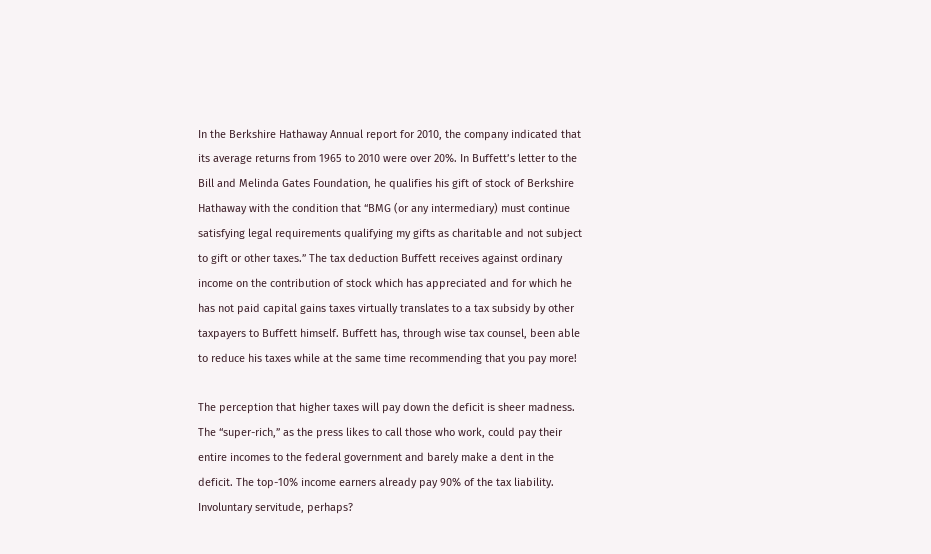In the Berkshire Hathaway Annual report for 2010, the company indicated that its average returns from 1965 to 2010 were over 20%. In Buffett’s letter to the Bill and Melinda Gates Foundation, he qualifies his gift of stock of Berkshire Hathaway with the condition that “BMG (or any intermediary) must continue satisfying legal requirements qualifying my gifts as charitable and not subject to gift or other taxes.” The tax deduction Buffett receives against ordinary income on the contribution of stock which has appreciated and for which he has not paid capital gains taxes virtually translates to a tax subsidy by other taxpayers to Buffett himself. Buffett has, through wise tax counsel, been able to reduce his taxes while at the same time recommending that you pay more!

The perception that higher taxes will pay down the deficit is sheer madness. The “super-rich,” as the press likes to call those who work, could pay their entire incomes to the federal government and barely make a dent in the deficit. The top-10% income earners already pay 90% of the tax liability. Involuntary servitude, perhaps?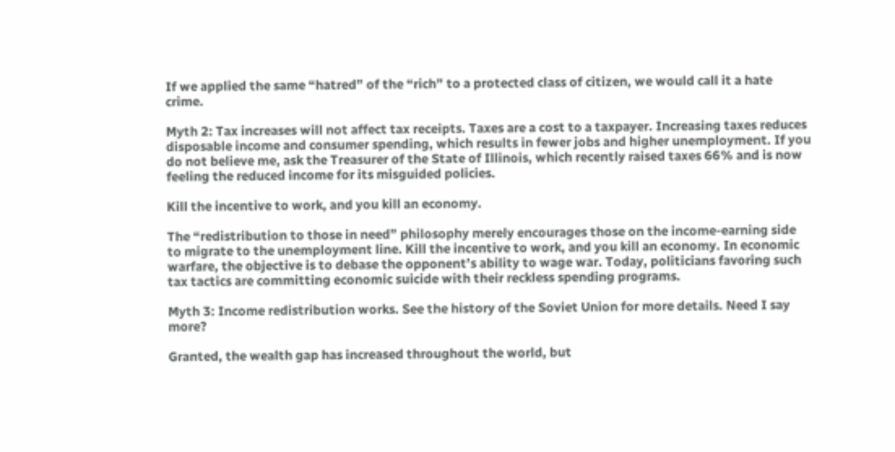If we applied the same “hatred” of the “rich” to a protected class of citizen, we would call it a hate crime.

Myth 2: Tax increases will not affect tax receipts. Taxes are a cost to a taxpayer. Increasing taxes reduces disposable income and consumer spending, which results in fewer jobs and higher unemployment. If you do not believe me, ask the Treasurer of the State of Illinois, which recently raised taxes 66% and is now feeling the reduced income for its misguided policies.

Kill the incentive to work, and you kill an economy.

The “redistribution to those in need” philosophy merely encourages those on the income-earning side to migrate to the unemployment line. Kill the incentive to work, and you kill an economy. In economic warfare, the objective is to debase the opponent’s ability to wage war. Today, politicians favoring such tax tactics are committing economic suicide with their reckless spending programs.

Myth 3: Income redistribution works. See the history of the Soviet Union for more details. Need I say more?

Granted, the wealth gap has increased throughout the world, but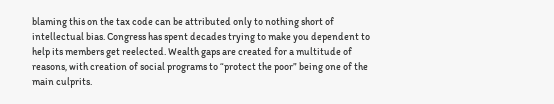blaming this on the tax code can be attributed only to nothing short of intellectual bias. Congress has spent decades trying to make you dependent to help its members get reelected. Wealth gaps are created for a multitude of reasons, with creation of social programs to “protect the poor” being one of the main culprits.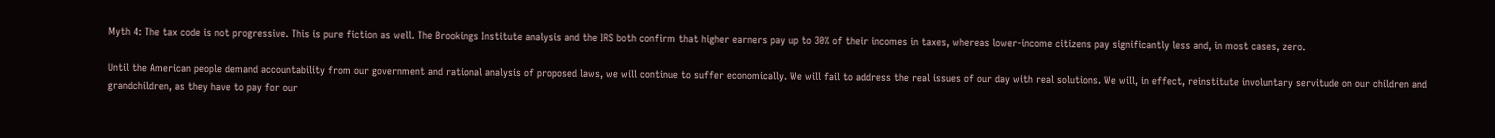Myth 4: The tax code is not progressive. This is pure fiction as well. The Brookings Institute analysis and the IRS both confirm that higher earners pay up to 30% of their incomes in taxes, whereas lower-income citizens pay significantly less and, in most cases, zero.

Until the American people demand accountability from our government and rational analysis of proposed laws, we will continue to suffer economically. We will fail to address the real issues of our day with real solutions. We will, in effect, reinstitute involuntary servitude on our children and grandchildren, as they have to pay for our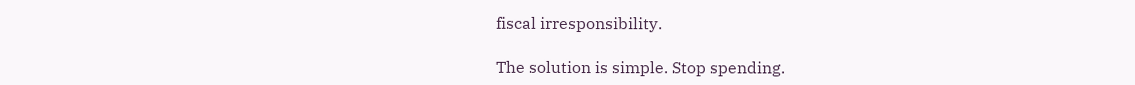fiscal irresponsibility.

The solution is simple. Stop spending.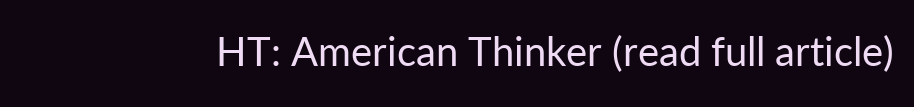HT: American Thinker (read full article)